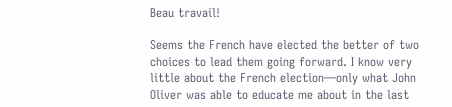Beau travail!

Seems the French have elected the better of two choices to lead them going forward. I know very little about the French election—only what John Oliver was able to educate me about in the last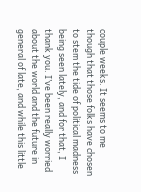couple weeks. It seems to me though that those folks have chosen to stem the tide of political madness being seen lately, and for that, I thank you. I’ve been really worried about the world and the future in general of late, and while this little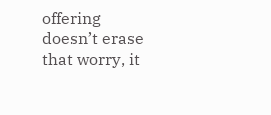offering doesn’t erase that worry, it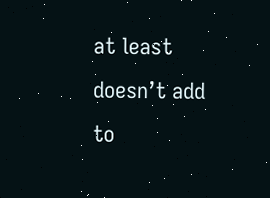at least doesn’t add to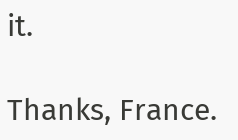it.

Thanks, France.